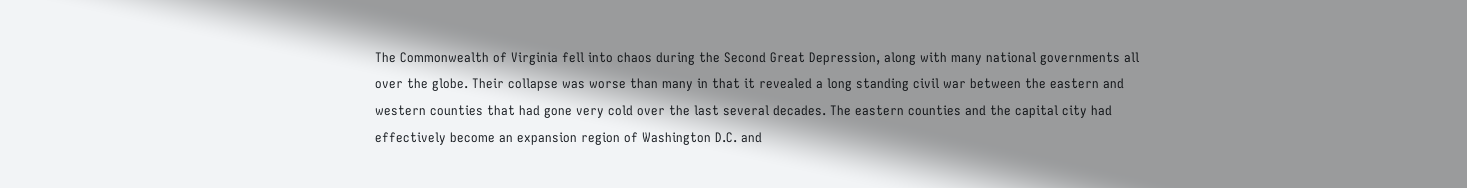The Commonwealth of Virginia fell into chaos during the Second Great Depression, along with many national governments all over the globe. Their collapse was worse than many in that it revealed a long standing civil war between the eastern and western counties that had gone very cold over the last several decades. The eastern counties and the capital city had effectively become an expansion region of Washington D.C. and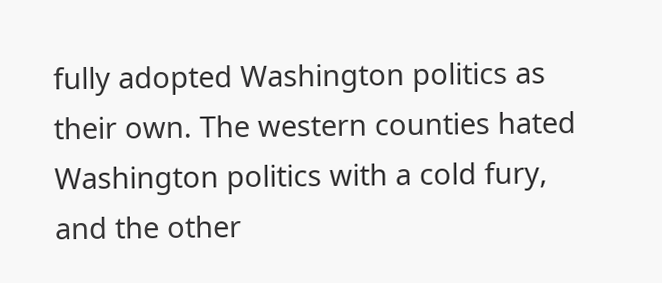fully adopted Washington politics as their own. The western counties hated Washington politics with a cold fury, and the other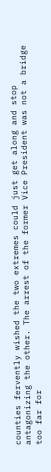counties fervently wished the two extremes could just get along and stop antagonizing the other. The arrest of the former Vice President was not a bridge too far for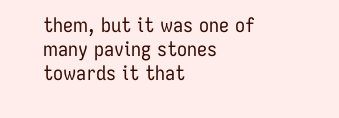them, but it was one of many paving stones towards it that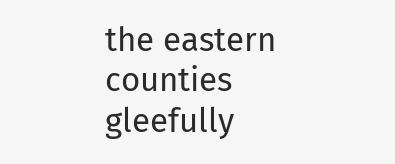the eastern counties gleefully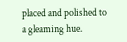placed and polished to a gleaming hue.